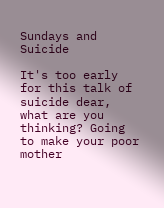Sundays and Suicide

It's too early for this talk of suicide dear, what are you thinking? Going to make your poor mother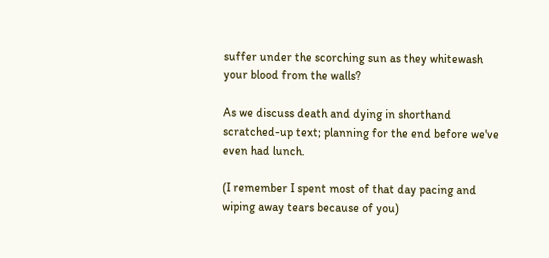suffer under the scorching sun as they whitewash your blood from the walls?

As we discuss death and dying in shorthand scratched-up text; planning for the end before we've even had lunch.

(I remember I spent most of that day pacing and wiping away tears because of you)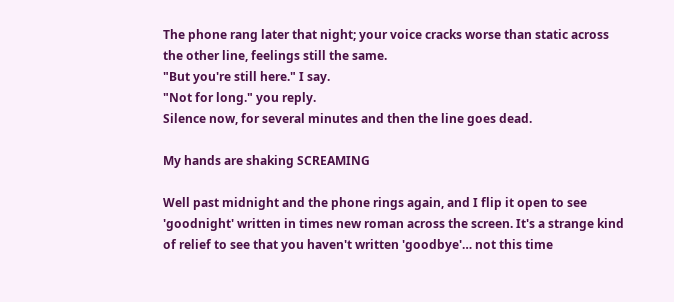The phone rang later that night; your voice cracks worse than static across the other line, feelings still the same.
"But you're still here." I say.
"Not for long." you reply.
Silence now, for several minutes and then the line goes dead.

My hands are shaking SCREAMING

Well past midnight and the phone rings again, and I flip it open to see 'goodnight' written in times new roman across the screen. It's a strange kind of relief to see that you haven't written 'goodbye'… not this time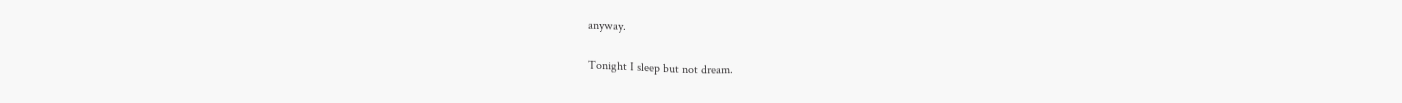anyway.

Tonight I sleep but not dream.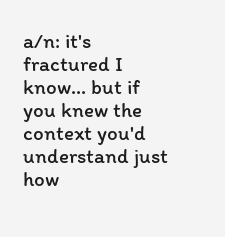a/n: it's fractured I know... but if you knew the context you'd understand just how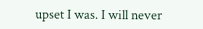upset I was. I will never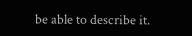be able to describe it.